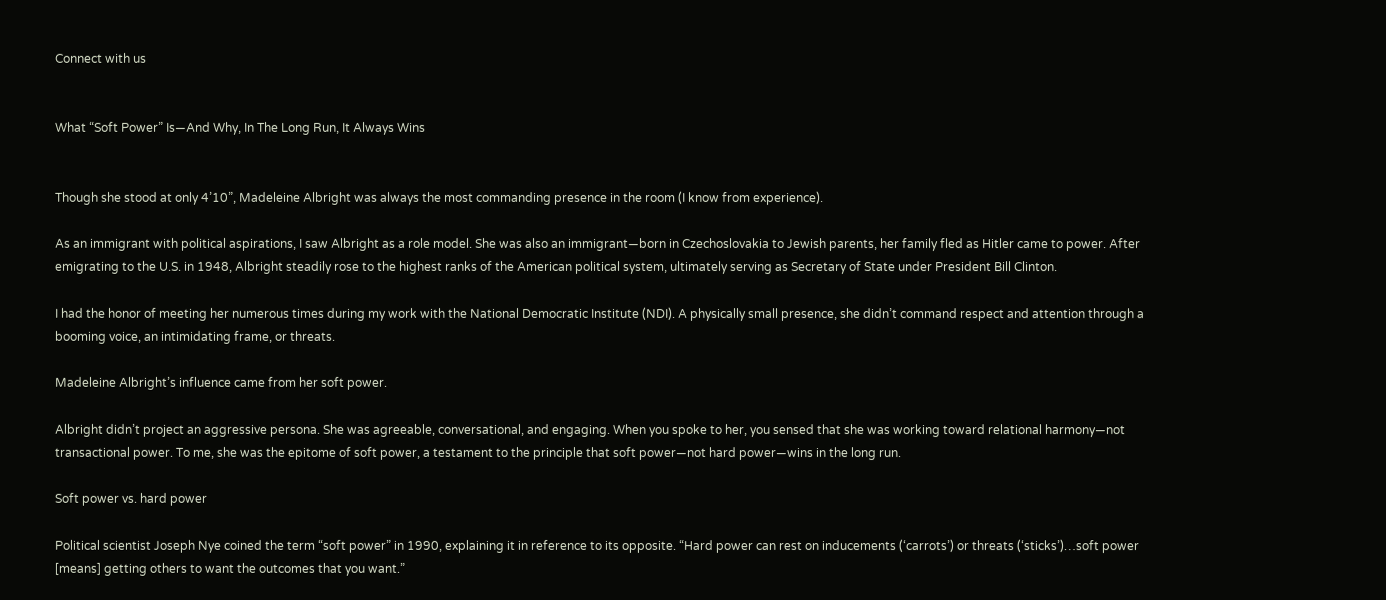Connect with us


What “Soft Power” Is—And Why, In The Long Run, It Always Wins


Though she stood at only 4’10”, Madeleine Albright was always the most commanding presence in the room (I know from experience).

As an immigrant with political aspirations, I saw Albright as a role model. She was also an immigrant—born in Czechoslovakia to Jewish parents, her family fled as Hitler came to power. After emigrating to the U.S. in 1948, Albright steadily rose to the highest ranks of the American political system, ultimately serving as Secretary of State under President Bill Clinton.

I had the honor of meeting her numerous times during my work with the National Democratic Institute (NDI). A physically small presence, she didn’t command respect and attention through a booming voice, an intimidating frame, or threats.

Madeleine Albright’s influence came from her soft power.

Albright didn’t project an aggressive persona. She was agreeable, conversational, and engaging. When you spoke to her, you sensed that she was working toward relational harmony—not transactional power. To me, she was the epitome of soft power, a testament to the principle that soft power—not hard power—wins in the long run.

Soft power vs. hard power

Political scientist Joseph Nye coined the term “soft power” in 1990, explaining it in reference to its opposite. “Hard power can rest on inducements (‘carrots’) or threats (‘sticks’)…soft power [means] getting others to want the outcomes that you want.”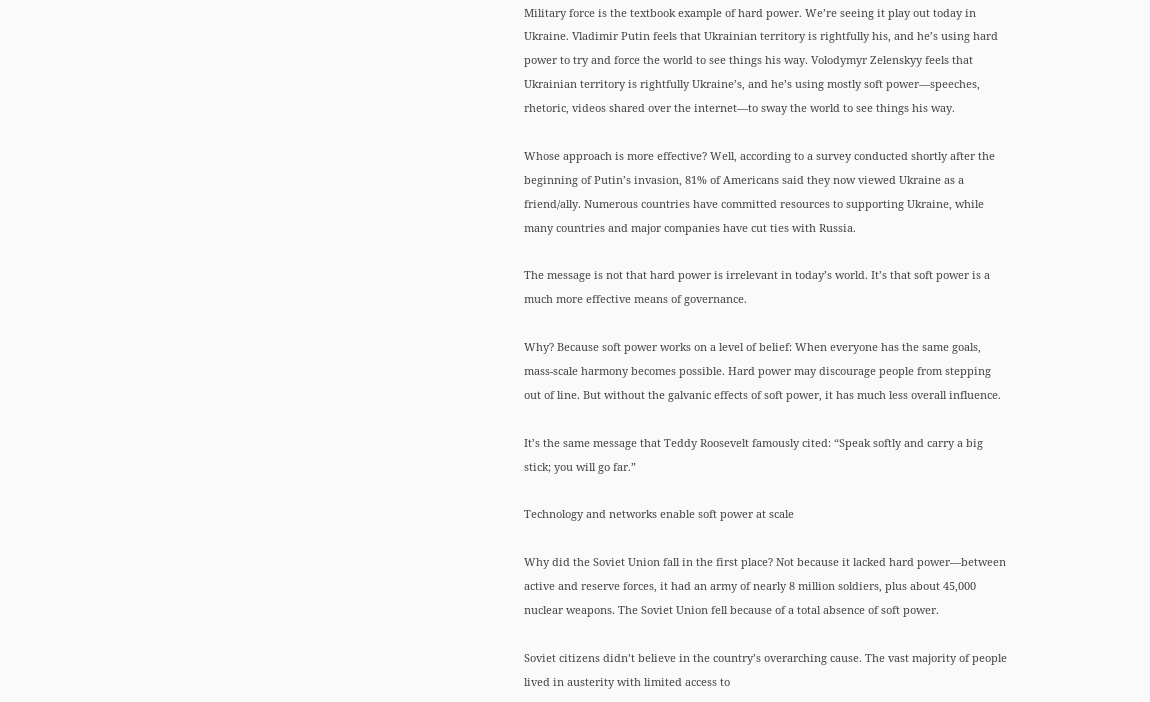Military force is the textbook example of hard power. We’re seeing it play out today in Ukraine. Vladimir Putin feels that Ukrainian territory is rightfully his, and he’s using hard power to try and force the world to see things his way. Volodymyr Zelenskyy feels that Ukrainian territory is rightfully Ukraine’s, and he’s using mostly soft power—speeches, rhetoric, videos shared over the internet—to sway the world to see things his way.

Whose approach is more effective? Well, according to a survey conducted shortly after the beginning of Putin’s invasion, 81% of Americans said they now viewed Ukraine as a friend/ally. Numerous countries have committed resources to supporting Ukraine, while many countries and major companies have cut ties with Russia.

The message is not that hard power is irrelevant in today’s world. It’s that soft power is a much more effective means of governance.

Why? Because soft power works on a level of belief: When everyone has the same goals, mass-scale harmony becomes possible. Hard power may discourage people from stepping out of line. But without the galvanic effects of soft power, it has much less overall influence.

It’s the same message that Teddy Roosevelt famously cited: “Speak softly and carry a big stick; you will go far.”

Technology and networks enable soft power at scale

Why did the Soviet Union fall in the first place? Not because it lacked hard power—between active and reserve forces, it had an army of nearly 8 million soldiers, plus about 45,000 nuclear weapons. The Soviet Union fell because of a total absence of soft power.

Soviet citizens didn’t believe in the country’s overarching cause. The vast majority of people lived in austerity with limited access to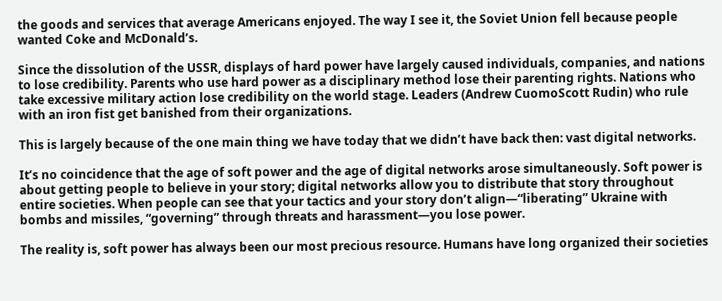the goods and services that average Americans enjoyed. The way I see it, the Soviet Union fell because people wanted Coke and McDonald’s.

Since the dissolution of the USSR, displays of hard power have largely caused individuals, companies, and nations to lose credibility. Parents who use hard power as a disciplinary method lose their parenting rights. Nations who take excessive military action lose credibility on the world stage. Leaders (Andrew CuomoScott Rudin) who rule with an iron fist get banished from their organizations.

This is largely because of the one main thing we have today that we didn’t have back then: vast digital networks.

It’s no coincidence that the age of soft power and the age of digital networks arose simultaneously. Soft power is about getting people to believe in your story; digital networks allow you to distribute that story throughout entire societies. When people can see that your tactics and your story don’t align—“liberating” Ukraine with bombs and missiles, “governing” through threats and harassment—you lose power.

The reality is, soft power has always been our most precious resource. Humans have long organized their societies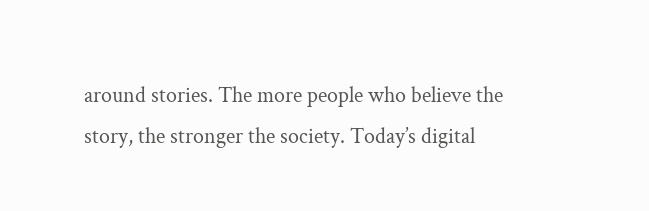around stories. The more people who believe the story, the stronger the society. Today’s digital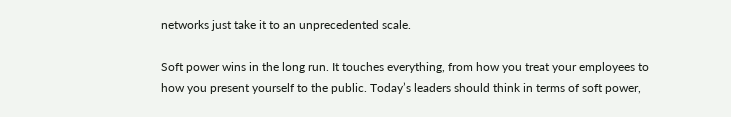networks just take it to an unprecedented scale.

Soft power wins in the long run. It touches everything, from how you treat your employees to how you present yourself to the public. Today’s leaders should think in terms of soft power,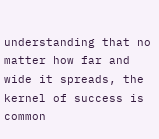understanding that no matter how far and wide it spreads, the kernel of success is common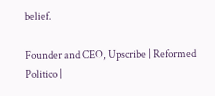belief.

Founder and CEO, Upscribe | Reformed Politico |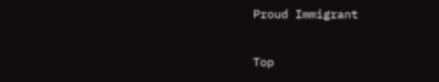Proud Immigrant

Top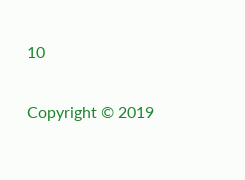10

Copyright © 2019